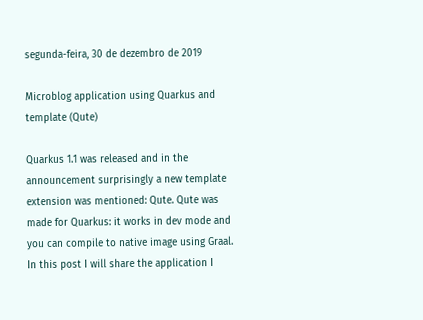segunda-feira, 30 de dezembro de 2019

Microblog application using Quarkus and template (Qute)

Quarkus 1.1 was released and in the announcement surprisingly a new template extension was mentioned: Qute. Qute was made for Quarkus: it works in dev mode and you can compile to native image using Graal. In this post I will share the application I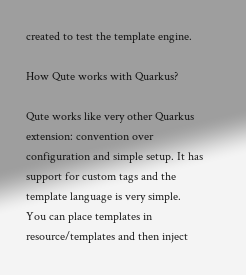created to test the template engine.

How Qute works with Quarkus?

Qute works like very other Quarkus extension: convention over configuration and simple setup. It has support for custom tags and the template language is very simple.
You can place templates in resource/templates and then inject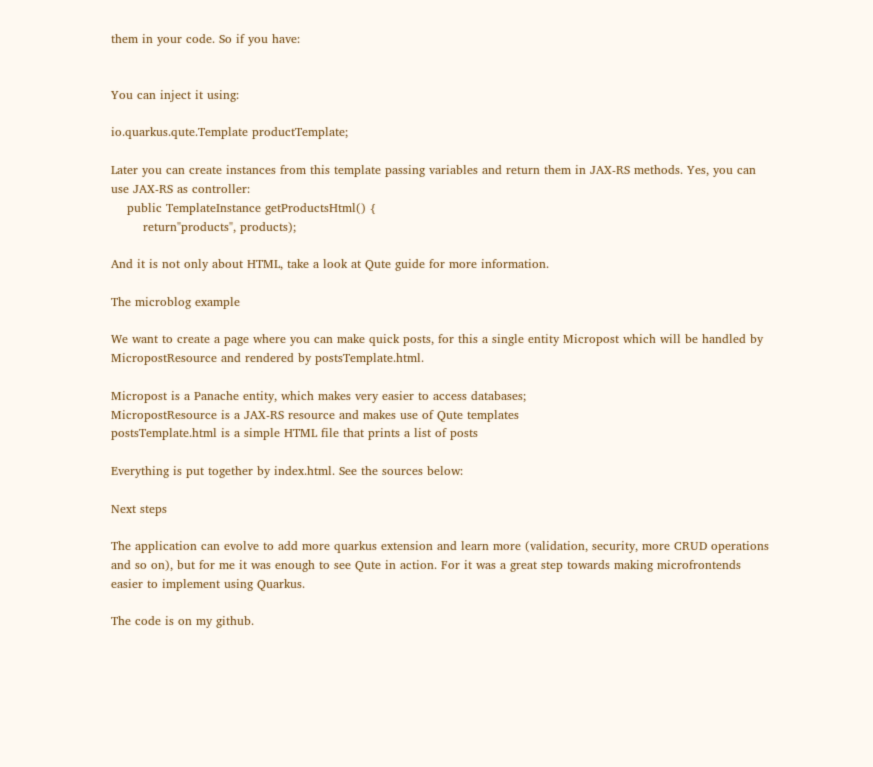them in your code. So if you have:


You can inject it using:

io.quarkus.qute.Template productTemplate;

Later you can create instances from this template passing variables and return them in JAX-RS methods. Yes, you can use JAX-RS as controller:
    public TemplateInstance getProductsHtml() {
        return"products", products);

And it is not only about HTML, take a look at Qute guide for more information.

The microblog example

We want to create a page where you can make quick posts, for this a single entity Micropost which will be handled by MicropostResource and rendered by postsTemplate.html.

Micropost is a Panache entity, which makes very easier to access databases;
MicropostResource is a JAX-RS resource and makes use of Qute templates
postsTemplate.html is a simple HTML file that prints a list of posts

Everything is put together by index.html. See the sources below:

Next steps

The application can evolve to add more quarkus extension and learn more (validation, security, more CRUD operations and so on), but for me it was enough to see Qute in action. For it was a great step towards making microfrontends easier to implement using Quarkus.

The code is on my github.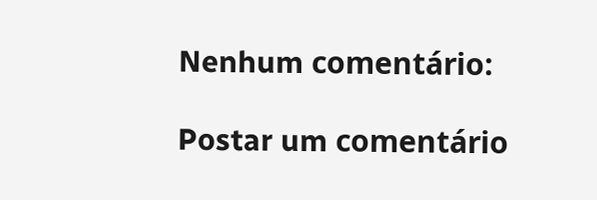Nenhum comentário:

Postar um comentário